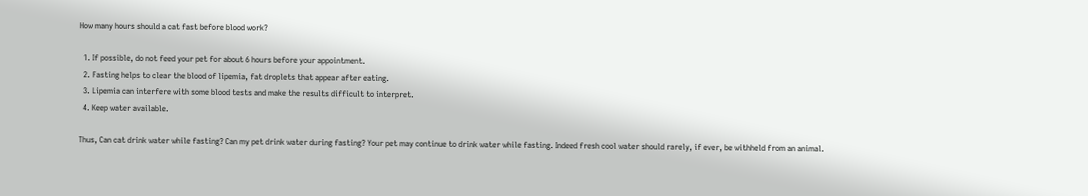How many hours should a cat fast before blood work?

  1. If possible, do not feed your pet for about 6 hours before your appointment.
  2. Fasting helps to clear the blood of lipemia, fat droplets that appear after eating.
  3. Lipemia can interfere with some blood tests and make the results difficult to interpret.
  4. Keep water available.

Thus, Can cat drink water while fasting? Can my pet drink water during fasting? Your pet may continue to drink water while fasting. Indeed fresh cool water should rarely, if ever, be withheld from an animal.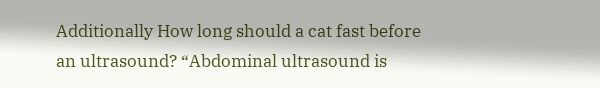Additionally How long should a cat fast before an ultrasound? “Abdominal ultrasound is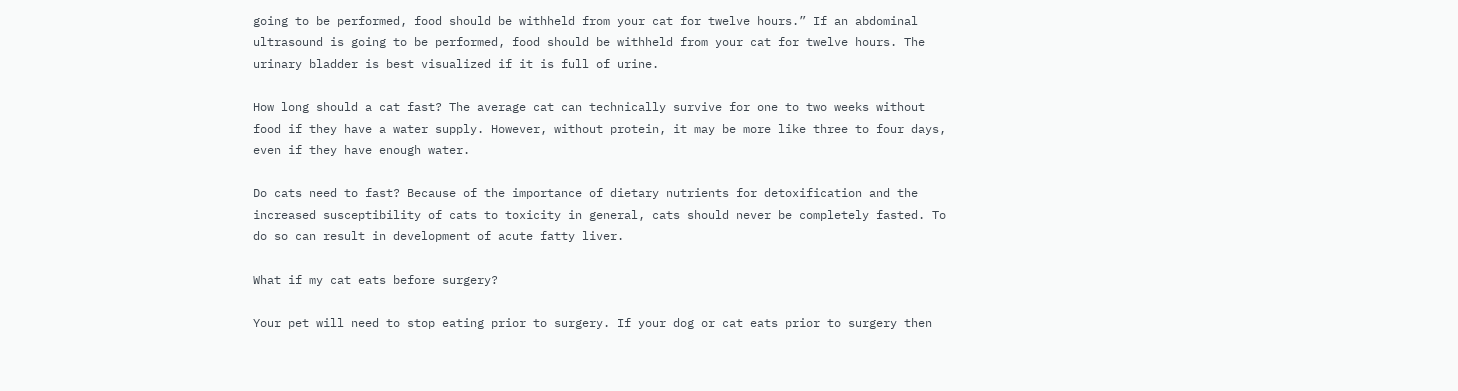going to be performed, food should be withheld from your cat for twelve hours.” If an abdominal ultrasound is going to be performed, food should be withheld from your cat for twelve hours. The urinary bladder is best visualized if it is full of urine.

How long should a cat fast? The average cat can technically survive for one to two weeks without food if they have a water supply. However, without protein, it may be more like three to four days, even if they have enough water.

Do cats need to fast? Because of the importance of dietary nutrients for detoxification and the increased susceptibility of cats to toxicity in general, cats should never be completely fasted. To do so can result in development of acute fatty liver.

What if my cat eats before surgery?

Your pet will need to stop eating prior to surgery. If your dog or cat eats prior to surgery then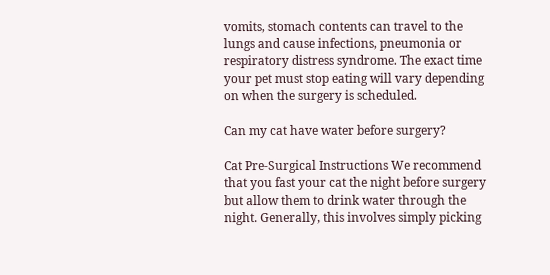vomits, stomach contents can travel to the lungs and cause infections, pneumonia or respiratory distress syndrome. The exact time your pet must stop eating will vary depending on when the surgery is scheduled.

Can my cat have water before surgery?

Cat Pre-Surgical Instructions We recommend that you fast your cat the night before surgery but allow them to drink water through the night. Generally, this involves simply picking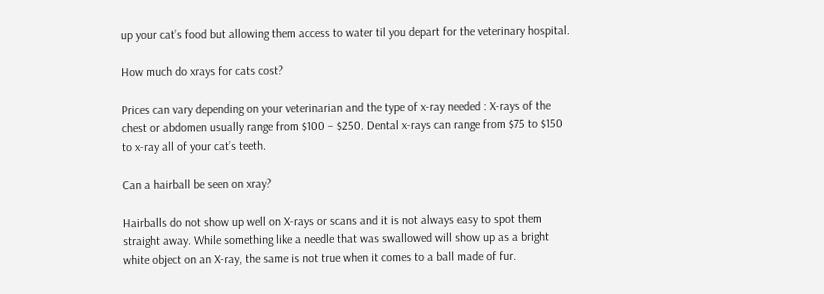up your cat’s food but allowing them access to water til you depart for the veterinary hospital.

How much do xrays for cats cost?

Prices can vary depending on your veterinarian and the type of x-ray needed : X-rays of the chest or abdomen usually range from $100 – $250. Dental x-rays can range from $75 to $150 to x-ray all of your cat’s teeth.

Can a hairball be seen on xray?

Hairballs do not show up well on X-rays or scans and it is not always easy to spot them straight away. While something like a needle that was swallowed will show up as a bright white object on an X-ray, the same is not true when it comes to a ball made of fur.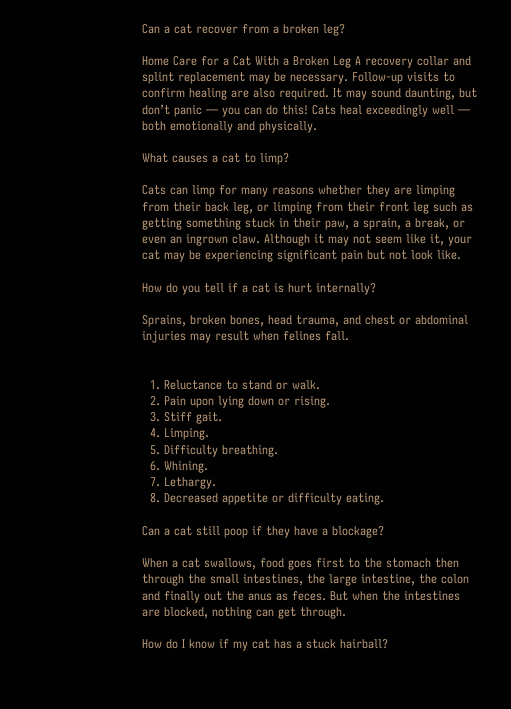Can a cat recover from a broken leg?

Home Care for a Cat With a Broken Leg A recovery collar and splint replacement may be necessary. Follow-up visits to confirm healing are also required. It may sound daunting, but don’t panic — you can do this! Cats heal exceedingly well — both emotionally and physically.

What causes a cat to limp?

Cats can limp for many reasons whether they are limping from their back leg, or limping from their front leg such as getting something stuck in their paw, a sprain, a break, or even an ingrown claw. Although it may not seem like it, your cat may be experiencing significant pain but not look like.

How do you tell if a cat is hurt internally?

Sprains, broken bones, head trauma, and chest or abdominal injuries may result when felines fall.


  1. Reluctance to stand or walk.
  2. Pain upon lying down or rising.
  3. Stiff gait.
  4. Limping.
  5. Difficulty breathing.
  6. Whining.
  7. Lethargy.
  8. Decreased appetite or difficulty eating.

Can a cat still poop if they have a blockage?

When a cat swallows, food goes first to the stomach then through the small intestines, the large intestine, the colon and finally out the anus as feces. But when the intestines are blocked, nothing can get through.

How do I know if my cat has a stuck hairball?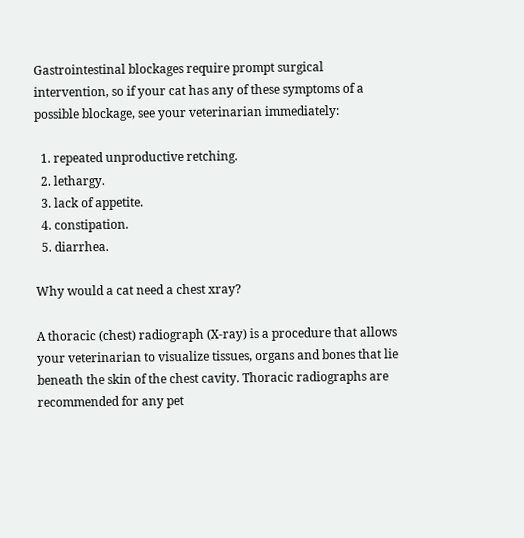Gastrointestinal blockages require prompt surgical intervention, so if your cat has any of these symptoms of a possible blockage, see your veterinarian immediately:

  1. repeated unproductive retching.
  2. lethargy.
  3. lack of appetite.
  4. constipation.
  5. diarrhea.

Why would a cat need a chest xray?

A thoracic (chest) radiograph (X-ray) is a procedure that allows your veterinarian to visualize tissues, organs and bones that lie beneath the skin of the chest cavity. Thoracic radiographs are recommended for any pet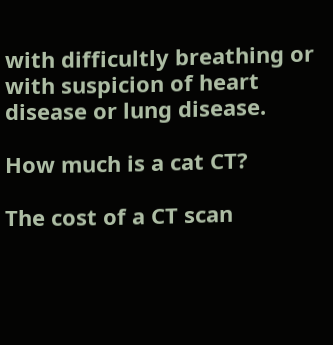with difficultly breathing or with suspicion of heart disease or lung disease.

How much is a cat CT?

The cost of a CT scan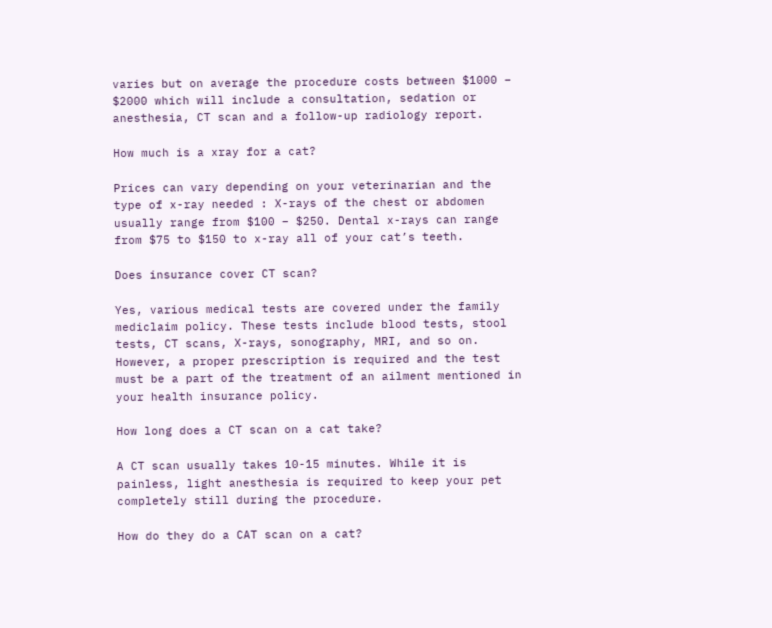varies but on average the procedure costs between $1000 – $2000 which will include a consultation, sedation or anesthesia, CT scan and a follow-up radiology report.

How much is a xray for a cat?

Prices can vary depending on your veterinarian and the type of x-ray needed : X-rays of the chest or abdomen usually range from $100 – $250. Dental x-rays can range from $75 to $150 to x-ray all of your cat’s teeth.

Does insurance cover CT scan?

Yes, various medical tests are covered under the family mediclaim policy. These tests include blood tests, stool tests, CT scans, X-rays, sonography, MRI, and so on. However, a proper prescription is required and the test must be a part of the treatment of an ailment mentioned in your health insurance policy.

How long does a CT scan on a cat take?

A CT scan usually takes 10-15 minutes. While it is painless, light anesthesia is required to keep your pet completely still during the procedure.

How do they do a CAT scan on a cat?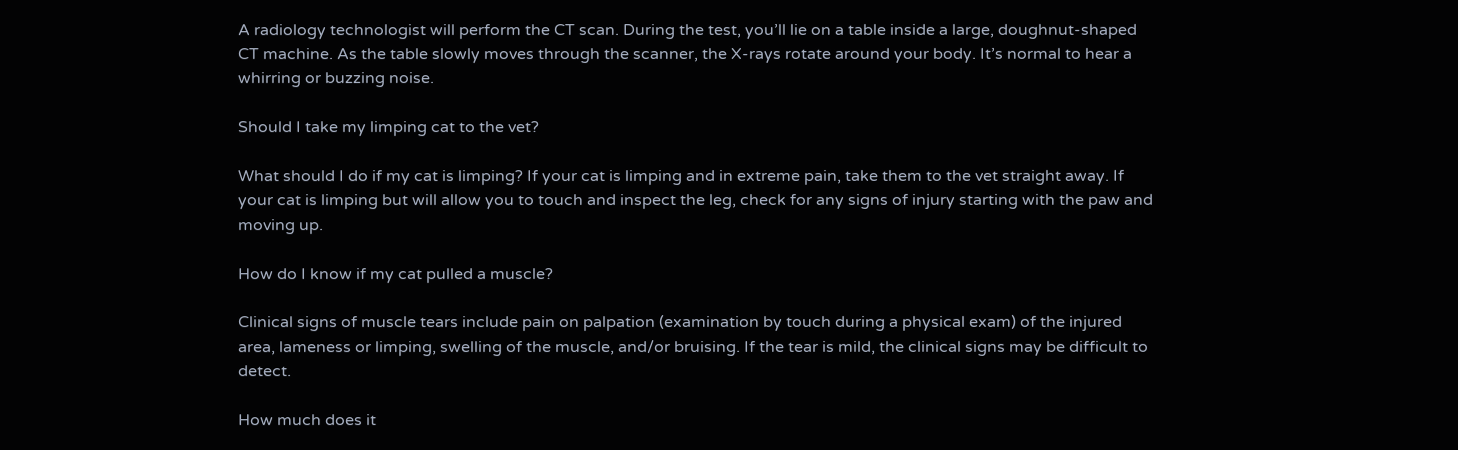A radiology technologist will perform the CT scan. During the test, you’ll lie on a table inside a large, doughnut-shaped CT machine. As the table slowly moves through the scanner, the X-rays rotate around your body. It’s normal to hear a whirring or buzzing noise.

Should I take my limping cat to the vet?

What should I do if my cat is limping? If your cat is limping and in extreme pain, take them to the vet straight away. If your cat is limping but will allow you to touch and inspect the leg, check for any signs of injury starting with the paw and moving up.

How do I know if my cat pulled a muscle?

Clinical signs of muscle tears include pain on palpation (examination by touch during a physical exam) of the injured area, lameness or limping, swelling of the muscle, and/or bruising. If the tear is mild, the clinical signs may be difficult to detect.

How much does it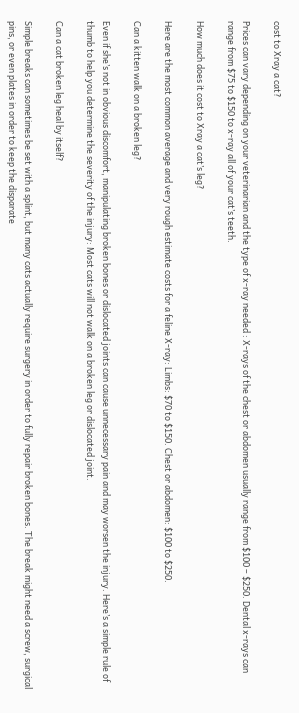cost to Xray a cat?

Prices can vary depending on your veterinarian and the type of x-ray needed : X-rays of the chest or abdomen usually range from $100 – $250. Dental x-rays can range from $75 to $150 to x-ray all of your cat’s teeth.

How much does it cost to Xray a cat’s leg?

Here are the most common average and very rough estimate costs for a feline X-ray: Limbs: $70 to $150. Chest or abdomen: $100 to $250.

Can a kitten walk on a broken leg?

Even if she’s not in obvious discomfort, manipulating broken bones or dislocated joints can cause unnecessary pain and may worsen the injury. Here’s a simple rule of thumb to help you determine the severity of the injury: Most cats will not walk on a broken leg or dislocated joint.

Can a cat broken leg heal by itself?

Simple breaks can sometimes be set with a splint, but many cats actually require surgery in order to fully repair broken bones. The break might need a screw, surgical pins, or even plates in order to keep the disparate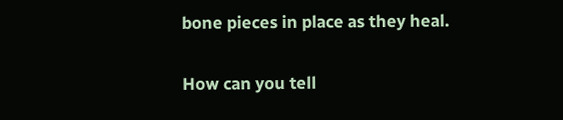bone pieces in place as they heal.

How can you tell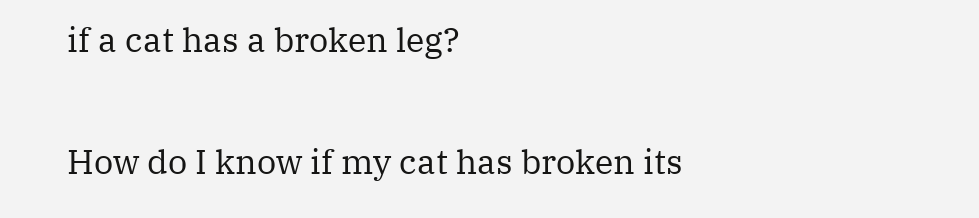if a cat has a broken leg?

How do I know if my cat has broken its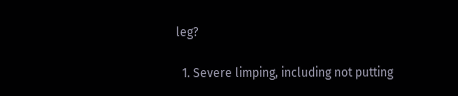leg?

  1. Severe limping, including not putting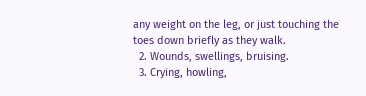any weight on the leg, or just touching the toes down briefly as they walk.
  2. Wounds, swellings, bruising.
  3. Crying, howling,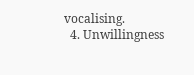vocalising.
  4. Unwillingness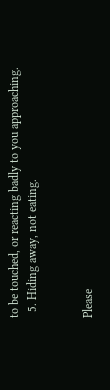to be touched, or reacting badly to you approaching.
  5. Hiding away, not eating.


Please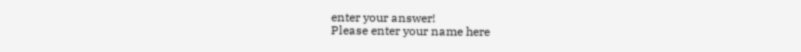enter your answer!
Please enter your name here